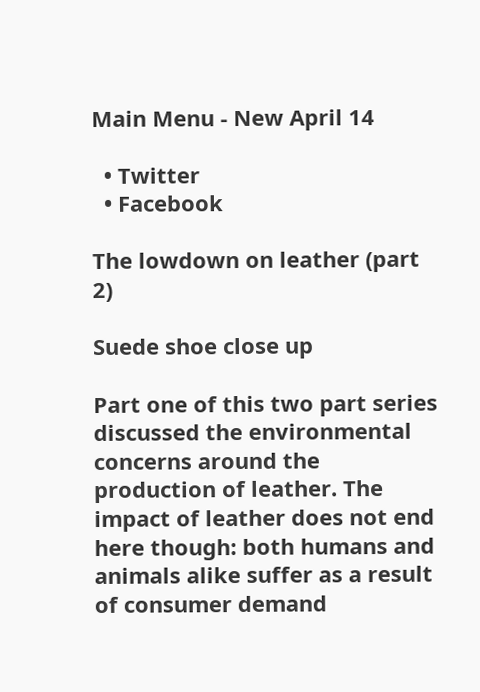Main Menu - New April 14

  • Twitter
  • Facebook

The lowdown on leather (part 2)

Suede shoe close up

Part one of this two part series discussed the environmental concerns around the production of leather. The impact of leather does not end here though: both humans and animals alike suffer as a result of consumer demand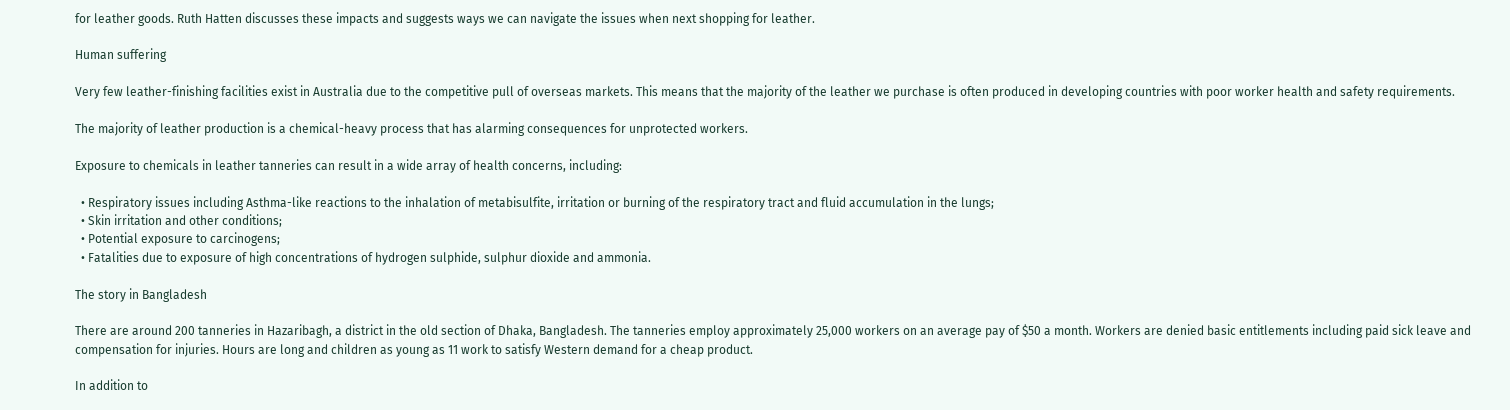for leather goods. Ruth Hatten discusses these impacts and suggests ways we can navigate the issues when next shopping for leather.

Human suffering

Very few leather-finishing facilities exist in Australia due to the competitive pull of overseas markets. This means that the majority of the leather we purchase is often produced in developing countries with poor worker health and safety requirements.

The majority of leather production is a chemical-heavy process that has alarming consequences for unprotected workers.

Exposure to chemicals in leather tanneries can result in a wide array of health concerns, including:

  • Respiratory issues including Asthma-like reactions to the inhalation of metabisulfite, irritation or burning of the respiratory tract and fluid accumulation in the lungs;
  • Skin irritation and other conditions;
  • Potential exposure to carcinogens;
  • Fatalities due to exposure of high concentrations of hydrogen sulphide, sulphur dioxide and ammonia.

The story in Bangladesh

There are around 200 tanneries in Hazaribagh, a district in the old section of Dhaka, Bangladesh. The tanneries employ approximately 25,000 workers on an average pay of $50 a month. Workers are denied basic entitlements including paid sick leave and compensation for injuries. Hours are long and children as young as 11 work to satisfy Western demand for a cheap product.

In addition to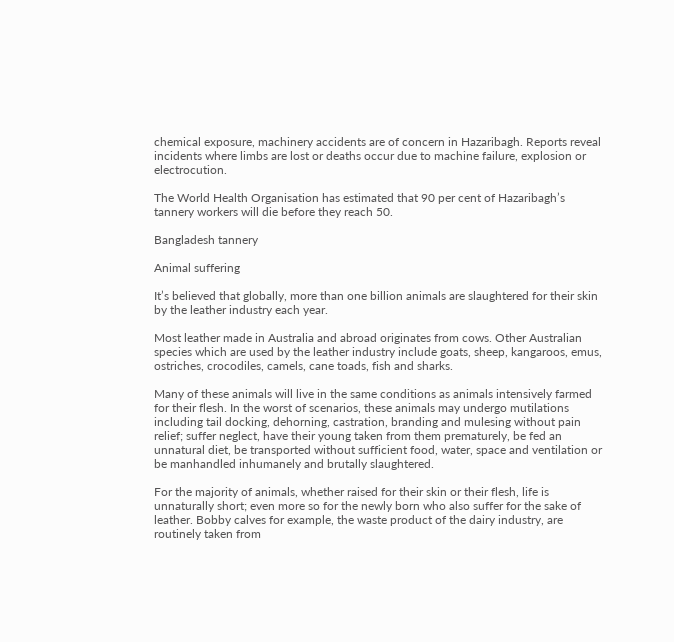chemical exposure, machinery accidents are of concern in Hazaribagh. Reports reveal incidents where limbs are lost or deaths occur due to machine failure, explosion or electrocution.

The World Health Organisation has estimated that 90 per cent of Hazaribagh’s tannery workers will die before they reach 50.

Bangladesh tannery

Animal suffering

It’s believed that globally, more than one billion animals are slaughtered for their skin by the leather industry each year.

Most leather made in Australia and abroad originates from cows. Other Australian species which are used by the leather industry include goats, sheep, kangaroos, emus, ostriches, crocodiles, camels, cane toads, fish and sharks.

Many of these animals will live in the same conditions as animals intensively farmed for their flesh. In the worst of scenarios, these animals may undergo mutilations including tail docking, dehorning, castration, branding and mulesing without pain relief; suffer neglect, have their young taken from them prematurely, be fed an unnatural diet, be transported without sufficient food, water, space and ventilation or be manhandled inhumanely and brutally slaughtered.

For the majority of animals, whether raised for their skin or their flesh, life is unnaturally short; even more so for the newly born who also suffer for the sake of leather. Bobby calves for example, the waste product of the dairy industry, are routinely taken from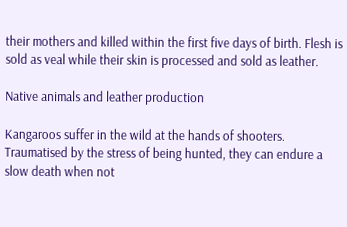their mothers and killed within the first five days of birth. Flesh is sold as veal while their skin is processed and sold as leather.

Native animals and leather production

Kangaroos suffer in the wild at the hands of shooters. Traumatised by the stress of being hunted, they can endure a slow death when not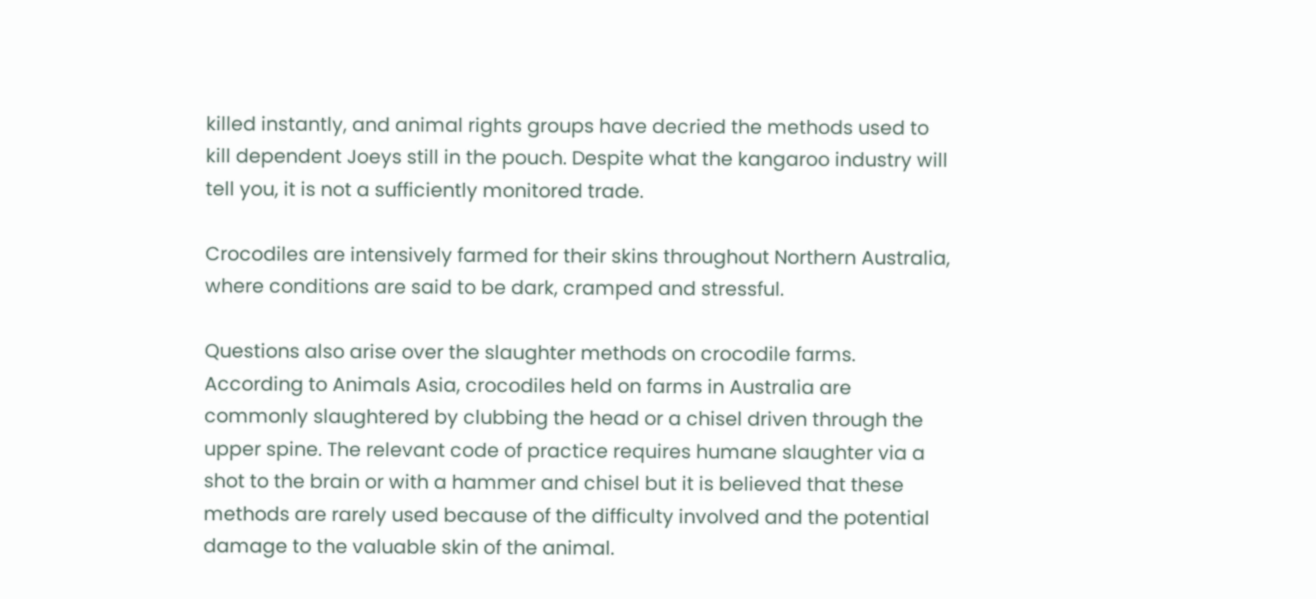killed instantly, and animal rights groups have decried the methods used to kill dependent Joeys still in the pouch. Despite what the kangaroo industry will tell you, it is not a sufficiently monitored trade.

Crocodiles are intensively farmed for their skins throughout Northern Australia, where conditions are said to be dark, cramped and stressful.

Questions also arise over the slaughter methods on crocodile farms. According to Animals Asia, crocodiles held on farms in Australia are commonly slaughtered by clubbing the head or a chisel driven through the upper spine. The relevant code of practice requires humane slaughter via a shot to the brain or with a hammer and chisel but it is believed that these methods are rarely used because of the difficulty involved and the potential damage to the valuable skin of the animal.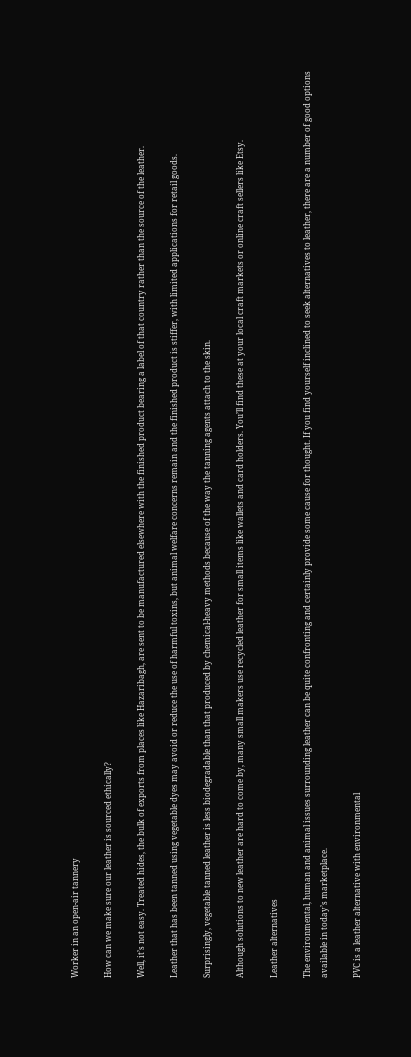Worker in an open-air tannery

How can we make sure our leather is sourced ethically?

Well, it’s not easy. Treated hides, the bulk of exports from places like Hazaribagh, are sent to be manufactured elsewhere with the finished product bearing a label of that country rather than the source of the leather.

Leather that has been tanned using vegetable dyes may avoid or reduce the use of harmful toxins, but animal welfare concerns remain and the finished product is stiffer, with limited applications for retail goods.

Surprisingly, vegetable tanned leather is less biodegradable than that produced by chemical-heavy methods because of the way the tanning agents attach to the skin.

Although solutions to new leather are hard to come by, many small makers use recycled leather for small items like wallets and card holders. You’ll find these at your local craft markets or online craft sellers like Etsy.

Leather alternatives

The environmental, human and animal issues surrounding leather can be quite confronting and certainly provide some cause for thought. If you find yourself inclined to seek alternatives to leather, there are a number of good options available in today’s marketplace.

PVC is a leather alternative with environmental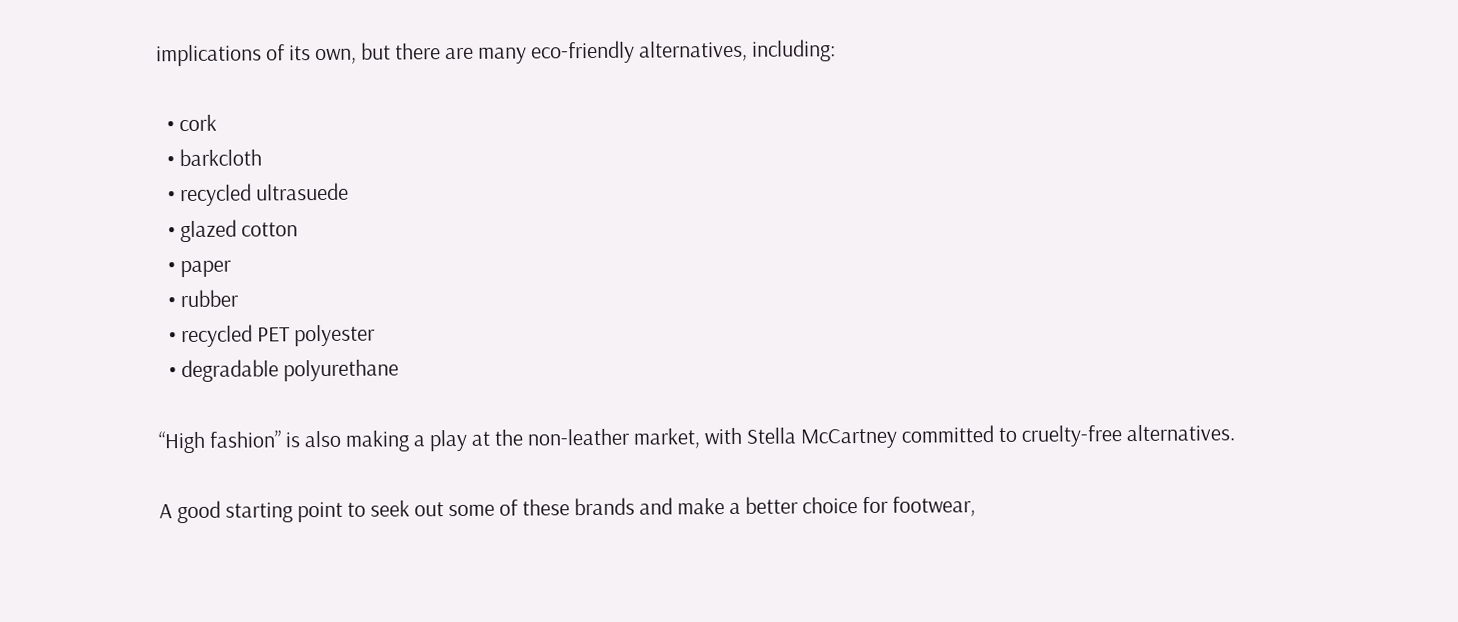implications of its own, but there are many eco-friendly alternatives, including:

  • cork
  • barkcloth
  • recycled ultrasuede
  • glazed cotton
  • paper
  • rubber
  • recycled PET polyester
  • degradable polyurethane

“High fashion” is also making a play at the non-leather market, with Stella McCartney committed to cruelty-free alternatives.

A good starting point to seek out some of these brands and make a better choice for footwear,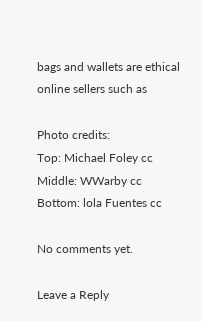bags and wallets are ethical online sellers such as

Photo credits:
Top: Michael Foley cc
Middle: WWarby cc
Bottom: lola Fuentes cc

No comments yet.

Leave a Reply